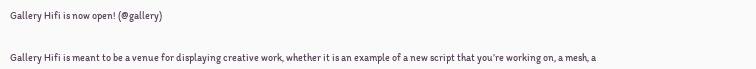Gallery Hifi is now open! (@gallery)


Gallery Hifi is meant to be a venue for displaying creative work, whether it is an example of a new script that you’re working on, a mesh, a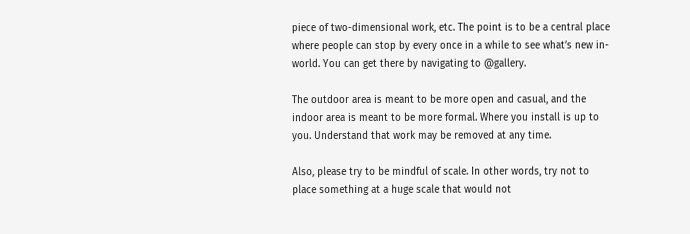piece of two-dimensional work, etc. The point is to be a central place where people can stop by every once in a while to see what’s new in-world. You can get there by navigating to @gallery.

The outdoor area is meant to be more open and casual, and the indoor area is meant to be more formal. Where you install is up to you. Understand that work may be removed at any time.

Also, please try to be mindful of scale. In other words, try not to place something at a huge scale that would not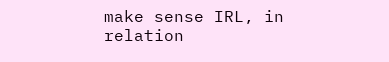make sense IRL, in relation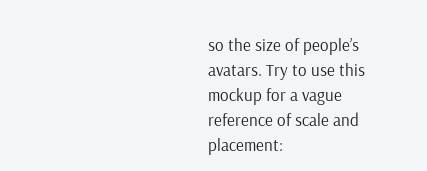so the size of people’s avatars. Try to use this mockup for a vague reference of scale and placement: